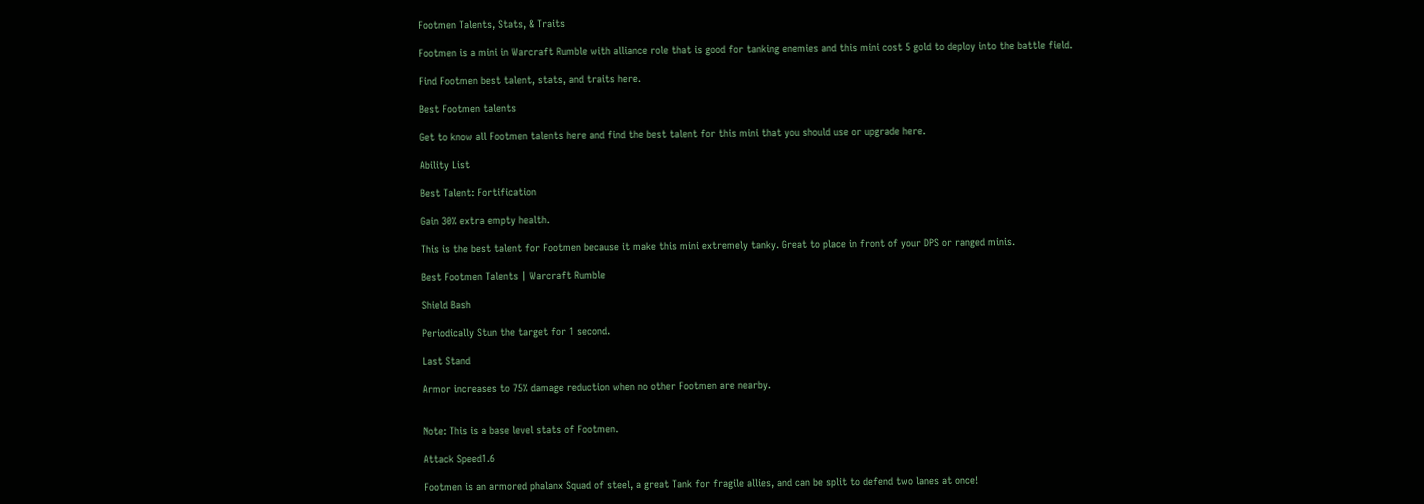Footmen Talents, Stats, & Traits

Footmen is a mini in Warcraft Rumble with alliance role that is good for tanking enemies and this mini cost 5 gold to deploy into the battle field.

Find Footmen best talent, stats, and traits here.

Best Footmen talents

Get to know all Footmen talents here and find the best talent for this mini that you should use or upgrade here.

Ability List

Best Talent: Fortification

Gain 30% extra empty health.

This is the best talent for Footmen because it make this mini extremely tanky. Great to place in front of your DPS or ranged minis.

Best Footmen Talents | Warcraft Rumble

Shield Bash

Periodically Stun the target for 1 second.

Last Stand

Armor increases to 75% damage reduction when no other Footmen are nearby.


Note: This is a base level stats of Footmen.

Attack Speed1.6

Footmen is an armored phalanx Squad of steel, a great Tank for fragile allies, and can be split to defend two lanes at once!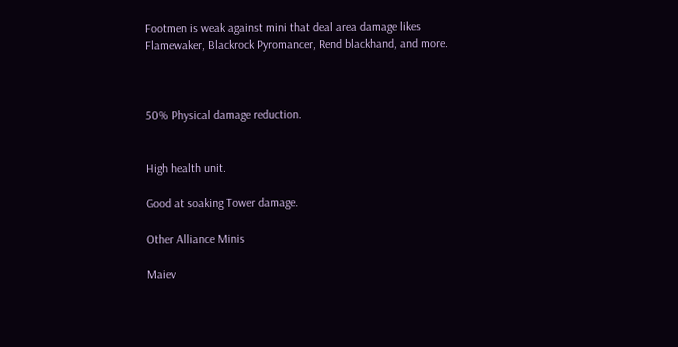Footmen is weak against mini that deal area damage likes Flamewaker, Blackrock Pyromancer, Rend blackhand, and more.



50% Physical damage reduction.


High health unit.

Good at soaking Tower damage.

Other Alliance Minis

Maiev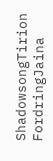ShadowsongTirion FordringJaina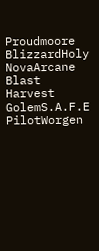Proudmoore
BlizzardHoly NovaArcane Blast
Harvest GolemS.A.F.E PilotWorgen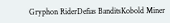Gryphon RiderDefias BanditsKobold Miner